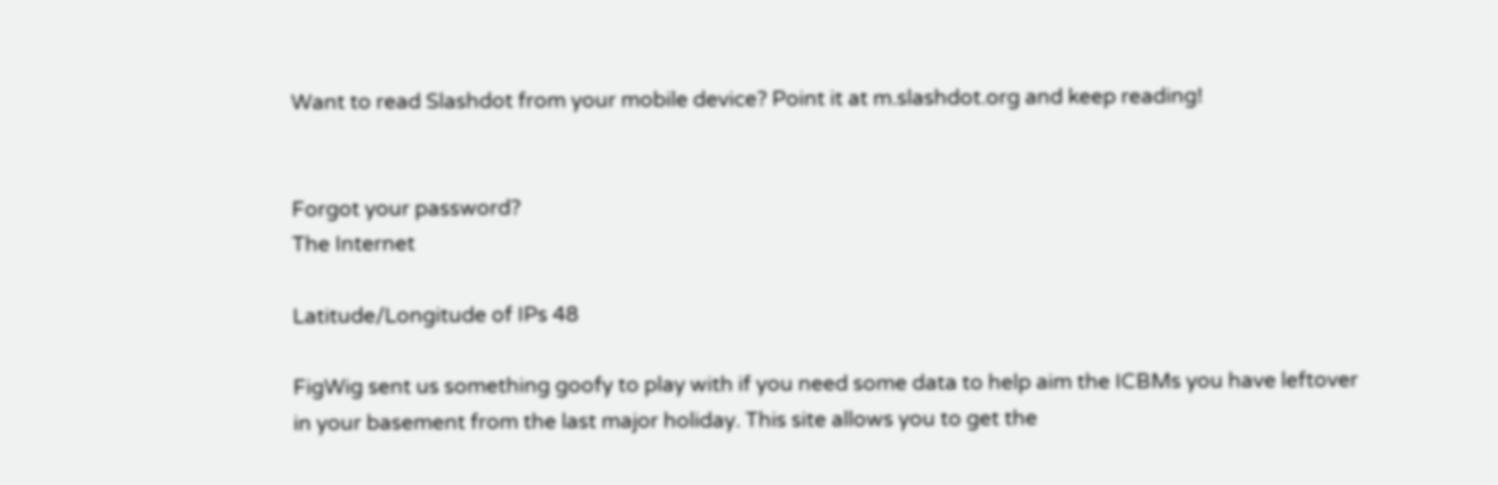Want to read Slashdot from your mobile device? Point it at m.slashdot.org and keep reading!


Forgot your password?
The Internet

Latitude/Longitude of IPs 48

FigWig sent us something goofy to play with if you need some data to help aim the ICBMs you have leftover in your basement from the last major holiday. This site allows you to get the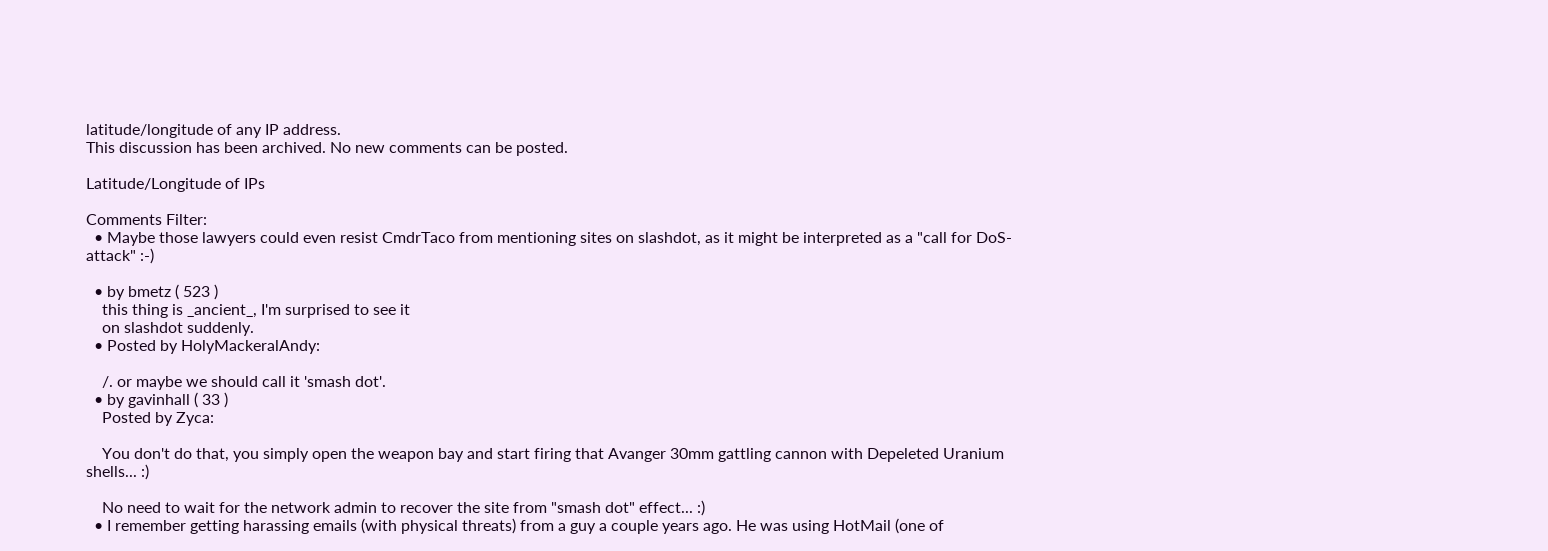latitude/longitude of any IP address.
This discussion has been archived. No new comments can be posted.

Latitude/Longitude of IPs

Comments Filter:
  • Maybe those lawyers could even resist CmdrTaco from mentioning sites on slashdot, as it might be interpreted as a "call for DoS-attack" :-)

  • by bmetz ( 523 )
    this thing is _ancient_, I'm surprised to see it
    on slashdot suddenly.
  • Posted by HolyMackeralAndy:

    /. or maybe we should call it 'smash dot'.
  • by gavinhall ( 33 )
    Posted by Zyca:

    You don't do that, you simply open the weapon bay and start firing that Avanger 30mm gattling cannon with Depeleted Uranium shells... :)

    No need to wait for the network admin to recover the site from "smash dot" effect... :)
  • I remember getting harassing emails (with physical threats) from a guy a couple years ago. He was using HotMail (one of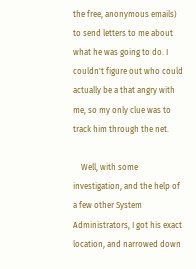the free, anonymous emails) to send letters to me about what he was going to do. I couldn't figure out who could actually be a that angry with me, so my only clue was to track him through the net.

    Well, with some investigation, and the help of a few other System Administrators, I got his exact location, and narrowed down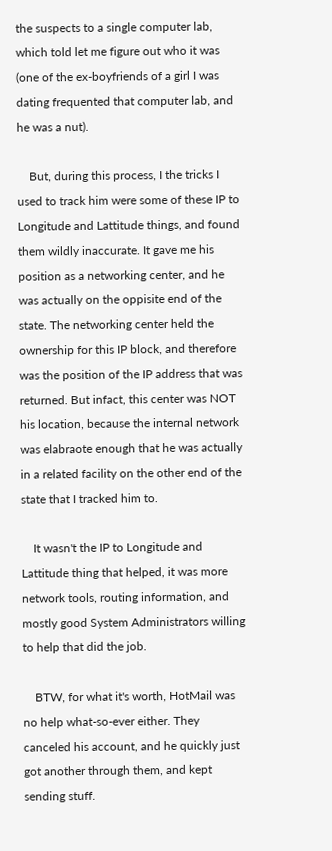the suspects to a single computer lab, which told let me figure out who it was (one of the ex-boyfriends of a girl I was dating frequented that computer lab, and he was a nut).

    But, during this process, I the tricks I used to track him were some of these IP to Longitude and Lattitude things, and found them wildly inaccurate. It gave me his position as a networking center, and he was actually on the oppisite end of the state. The networking center held the ownership for this IP block, and therefore was the position of the IP address that was returned. But infact, this center was NOT his location, because the internal network was elabraote enough that he was actually in a related facility on the other end of the state that I tracked him to.

    It wasn't the IP to Longitude and Lattitude thing that helped, it was more network tools, routing information, and mostly good System Administrators willing to help that did the job.

    BTW, for what it's worth, HotMail was no help what-so-ever either. They canceled his account, and he quickly just got another through them, and kept sending stuff.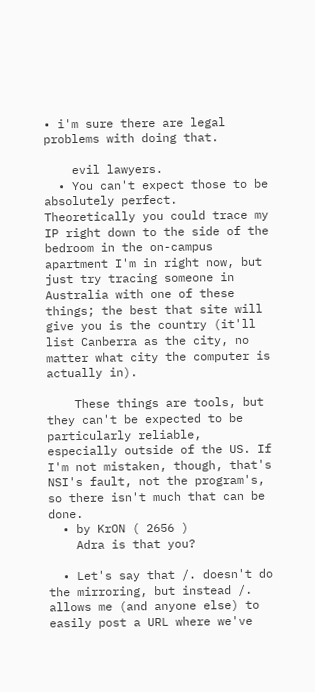• i'm sure there are legal problems with doing that.

    evil lawyers.
  • You can't expect those to be absolutely perfect. Theoretically you could trace my IP right down to the side of the bedroom in the on-campus apartment I'm in right now, but just try tracing someone in Australia with one of these things; the best that site will give you is the country (it'll list Canberra as the city, no matter what city the computer is actually in).

    These things are tools, but they can't be expected to be particularly reliable, especially outside of the US. If I'm not mistaken, though, that's NSI's fault, not the program's, so there isn't much that can be done.
  • by KrON ( 2656 )
    Adra is that you?

  • Let's say that /. doesn't do the mirroring, but instead /. allows me (and anyone else) to easily post a URL where we've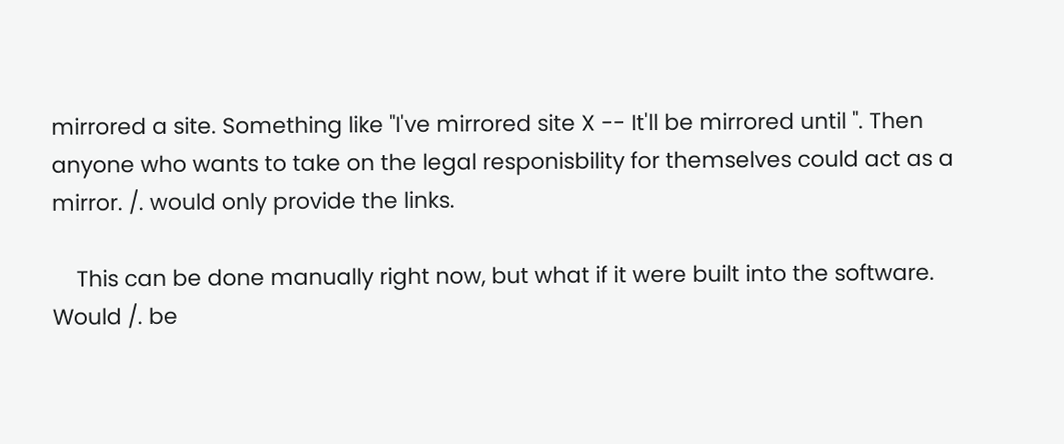mirrored a site. Something like "I've mirrored site X -- It'll be mirrored until ". Then anyone who wants to take on the legal responisbility for themselves could act as a mirror. /. would only provide the links.

    This can be done manually right now, but what if it were built into the software. Would /. be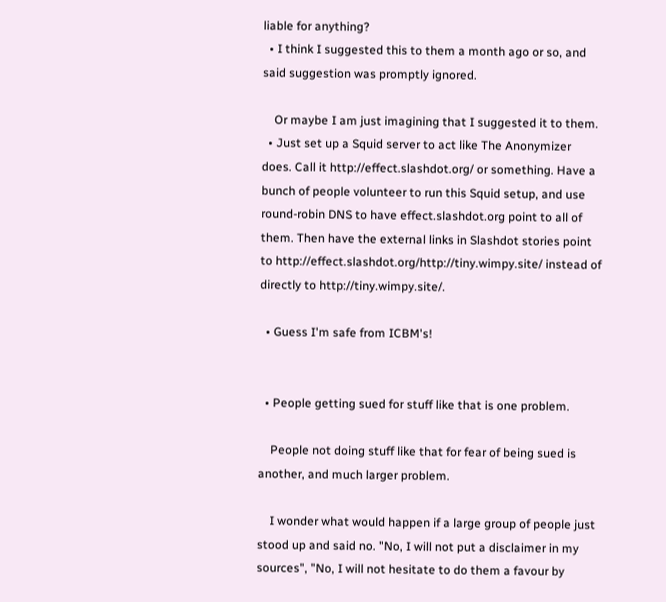liable for anything?
  • I think I suggested this to them a month ago or so, and said suggestion was promptly ignored.

    Or maybe I am just imagining that I suggested it to them.
  • Just set up a Squid server to act like The Anonymizer does. Call it http://effect.slashdot.org/ or something. Have a bunch of people volunteer to run this Squid setup, and use round-robin DNS to have effect.slashdot.org point to all of them. Then have the external links in Slashdot stories point to http://effect.slashdot.org/http://tiny.wimpy.site/ instead of directly to http://tiny.wimpy.site/.

  • Guess I'm safe from ICBM's!


  • People getting sued for stuff like that is one problem.

    People not doing stuff like that for fear of being sued is another, and much larger problem.

    I wonder what would happen if a large group of people just stood up and said no. "No, I will not put a disclaimer in my sources", "No, I will not hesitate to do them a favour by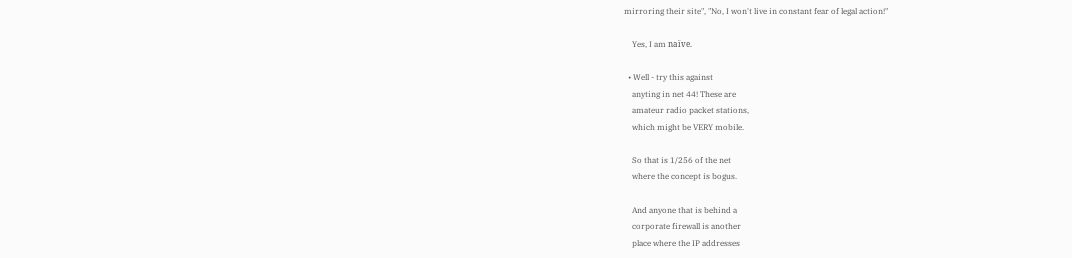mirroring their site", "No, I won't live in constant fear of legal action!"

    Yes, I am naïve.

  • Well - try this against
    anyting in net 44! These are
    amateur radio packet stations,
    which might be VERY mobile.

    So that is 1/256 of the net
    where the concept is bogus.

    And anyone that is behind a
    corporate firewall is another
    place where the IP addresses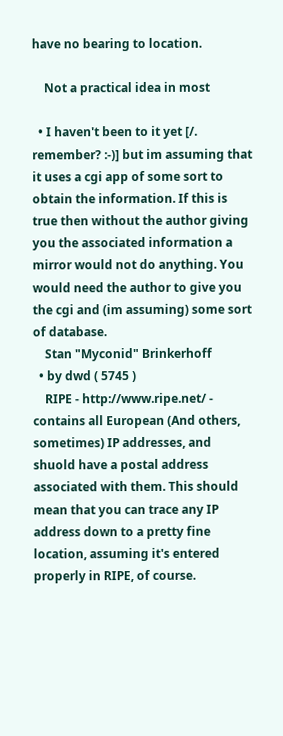have no bearing to location.

    Not a practical idea in most

  • I haven't been to it yet [/. remember? :-)] but im assuming that it uses a cgi app of some sort to obtain the information. If this is true then without the author giving you the associated information a mirror would not do anything. You would need the author to give you the cgi and (im assuming) some sort of database.
    Stan "Myconid" Brinkerhoff
  • by dwd ( 5745 )
    RIPE - http://www.ripe.net/ - contains all European (And others, sometimes) IP addresses, and shuold have a postal address associated with them. This should mean that you can trace any IP address down to a pretty fine location, assuming it's entered properly in RIPE, of course.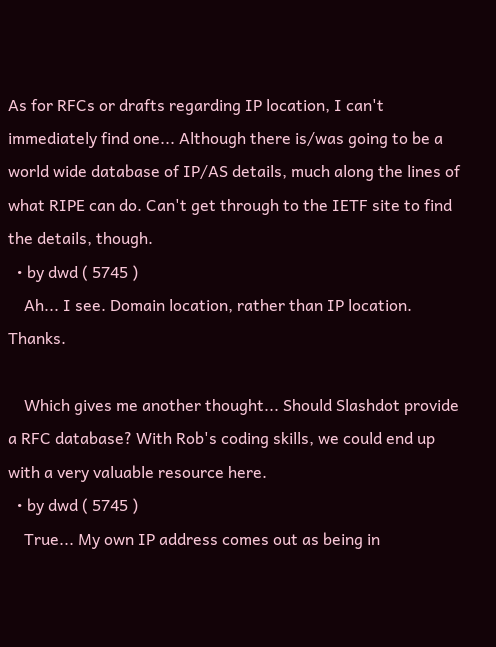As for RFCs or drafts regarding IP location, I can't immediately find one... Although there is/was going to be a world wide database of IP/AS details, much along the lines of what RIPE can do. Can't get through to the IETF site to find the details, though.
  • by dwd ( 5745 )
    Ah... I see. Domain location, rather than IP location. Thanks.

    Which gives me another thought... Should Slashdot provide a RFC database? With Rob's coding skills, we could end up with a very valuable resource here.
  • by dwd ( 5745 )
    True... My own IP address comes out as being in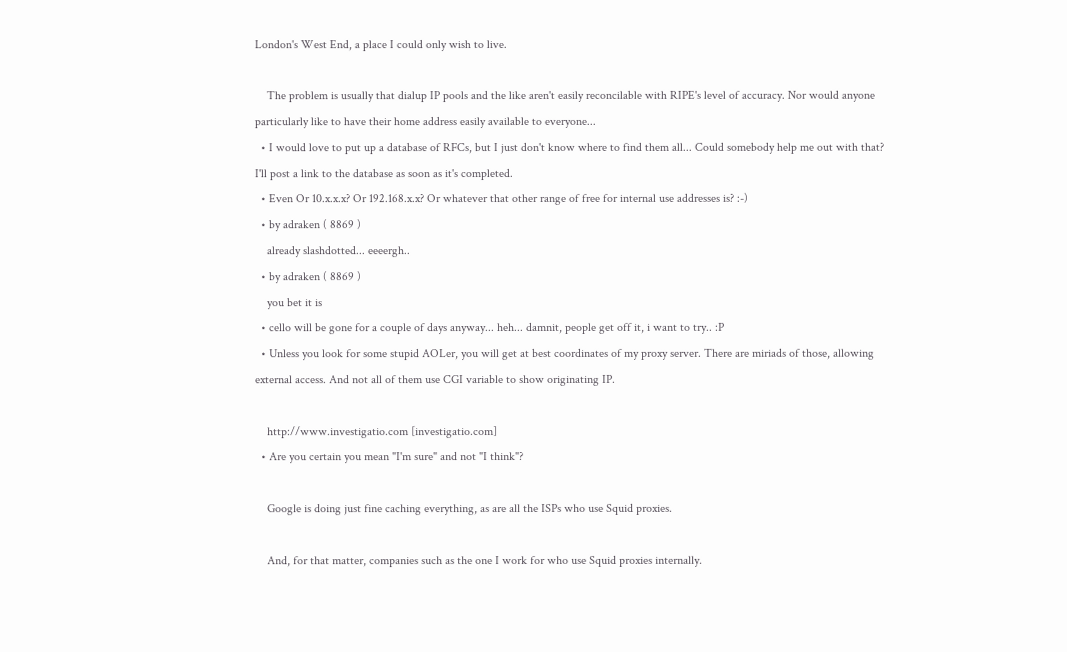London's West End, a place I could only wish to live.

    The problem is usually that dialup IP pools and the like aren't easily reconcilable with RIPE's level of accuracy. Nor would anyone particularly like to have their home address easily available to everyone...
  • I would love to put up a database of RFCs, but I just don't know where to find them all... Could somebody help me out with that? I'll post a link to the database as soon as it's completed.
  • Even Or 10.x.x.x? Or 192.168.x.x? Or whatever that other range of free for internal use addresses is? :-)
  • by adraken ( 8869 )
    already slashdotted... eeeergh..
  • by adraken ( 8869 )
    you bet it is
  • cello will be gone for a couple of days anyway... heh... damnit, people get off it, i want to try.. :P
  • Unless you look for some stupid AOLer, you will get at best coordinates of my proxy server. There are miriads of those, allowing external access. And not all of them use CGI variable to show originating IP.

    http://www.investigatio.com [investigatio.com]
  • Are you certain you mean "I'm sure" and not "I think"?

    Google is doing just fine caching everything, as are all the ISPs who use Squid proxies.

    And, for that matter, companies such as the one I work for who use Squid proxies internally.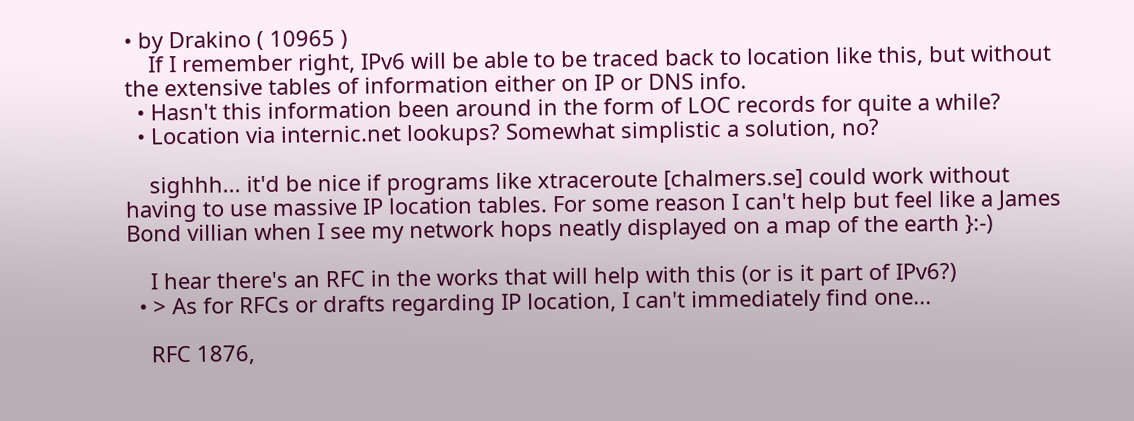• by Drakino ( 10965 )
    If I remember right, IPv6 will be able to be traced back to location like this, but without the extensive tables of information either on IP or DNS info.
  • Hasn't this information been around in the form of LOC records for quite a while?
  • Location via internic.net lookups? Somewhat simplistic a solution, no?

    sighhh... it'd be nice if programs like xtraceroute [chalmers.se] could work without having to use massive IP location tables. For some reason I can't help but feel like a James Bond villian when I see my network hops neatly displayed on a map of the earth }:-)

    I hear there's an RFC in the works that will help with this (or is it part of IPv6?)
  • > As for RFCs or drafts regarding IP location, I can't immediately find one...

    RFC 1876,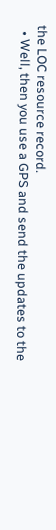the LOC resource record.
  • Well, then you use a GPS and send the updates to the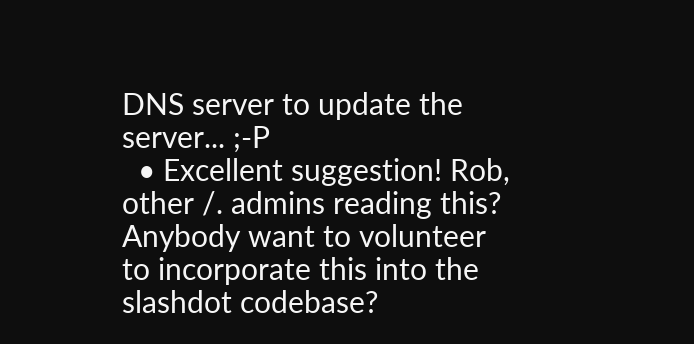DNS server to update the server... ;-P
  • Excellent suggestion! Rob, other /. admins reading this? Anybody want to volunteer to incorporate this into the slashdot codebase?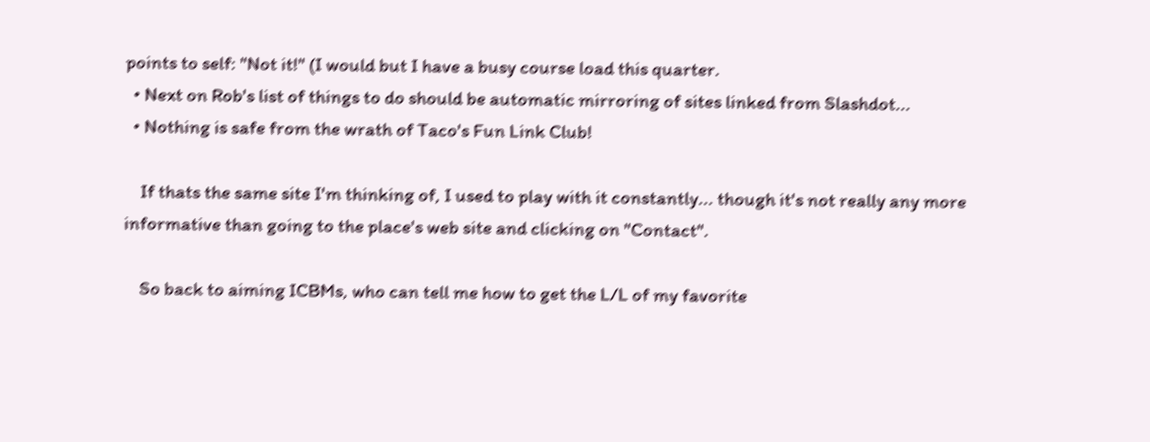points to self: "Not it!" (I would but I have a busy course load this quarter.
  • Next on Rob's list of things to do should be automatic mirroring of sites linked from Slashdot...
  • Nothing is safe from the wrath of Taco's Fun Link Club!

    If thats the same site I'm thinking of, I used to play with it constantly... though it's not really any more informative than going to the place's web site and clicking on "Contact".

    So back to aiming ICBMs, who can tell me how to get the L/L of my favorite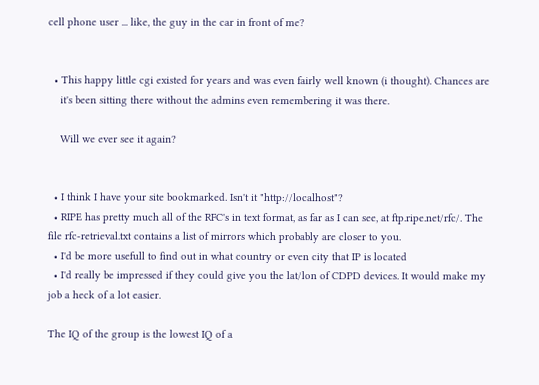cell phone user ... like, the guy in the car in front of me?


  • This happy little cgi existed for years and was even fairly well known (i thought). Chances are
    it's been sitting there without the admins even remembering it was there.

    Will we ever see it again?


  • I think I have your site bookmarked. Isn't it "http://localhost"?
  • RIPE has pretty much all of the RFC's in text format, as far as I can see, at ftp.ripe.net/rfc/. The file rfc-retrieval.txt contains a list of mirrors which probably are closer to you.
  • I'd be more usefull to find out in what country or even city that IP is located
  • I'd really be impressed if they could give you the lat/lon of CDPD devices. It would make my job a heck of a lot easier.

The IQ of the group is the lowest IQ of a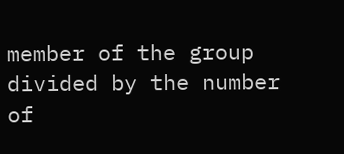member of the group divided by the number of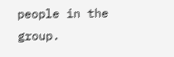people in the group.